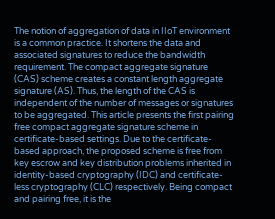The notion of aggregation of data in IIoT environment is a common practice. It shortens the data and associated signatures to reduce the bandwidth requirement. The compact aggregate signature (CAS) scheme creates a constant length aggregate signature (AS). Thus, the length of the CAS is independent of the number of messages or signatures to be aggregated. This article presents the first pairing free compact aggregate signature scheme in certificate-based settings. Due to the certificate-based approach, the proposed scheme is free from key escrow and key distribution problems inherited in identity-based cryptography (IDC) and certificate-less cryptography (CLC) respectively. Being compact and pairing free, it is the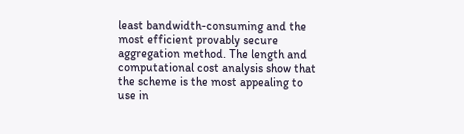least bandwidth-consuming and the most efficient provably secure aggregation method. The length and computational cost analysis show that the scheme is the most appealing to use in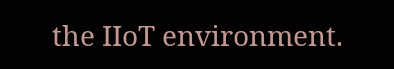the IIoT environment.